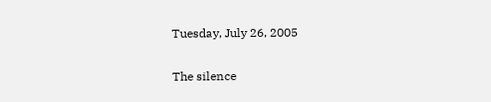Tuesday, July 26, 2005

The silence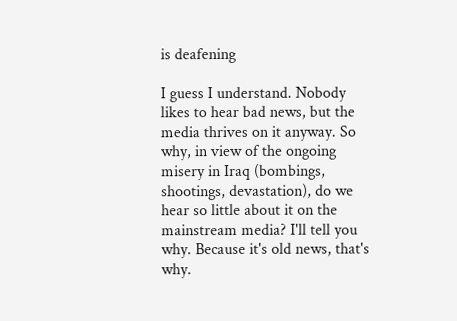is deafening

I guess I understand. Nobody likes to hear bad news, but the media thrives on it anyway. So why, in view of the ongoing misery in Iraq (bombings, shootings, devastation), do we hear so little about it on the mainstream media? I'll tell you why. Because it's old news, that's why.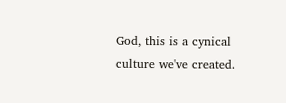God, this is a cynical culture we've created.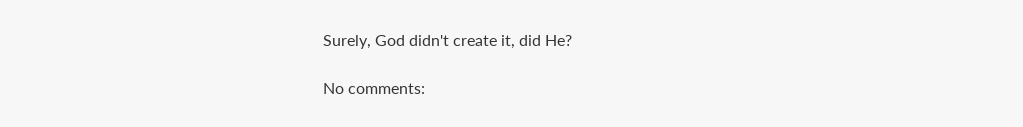Surely, God didn't create it, did He?

No comments: